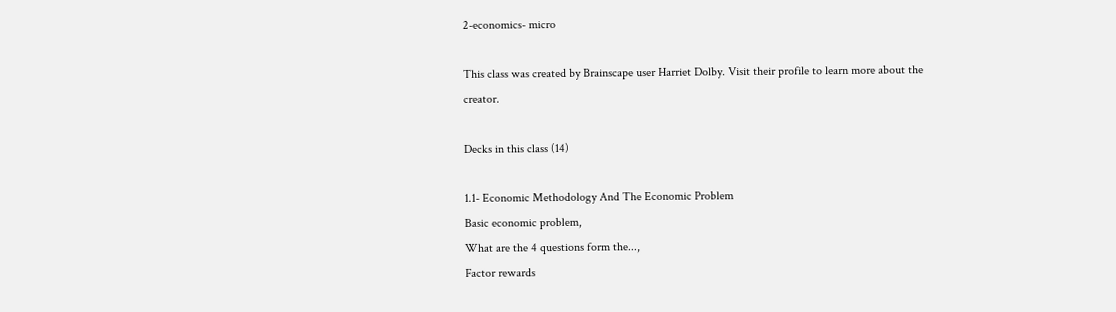2-economics- micro

This class was created by Brainscape user Harriet Dolby. Visit their profile to learn more about the creator.

Decks in this class (14)

1.1- Economic Methodology And The Economic Problem
Basic economic problem,
What are the 4 questions form the...,
Factor rewards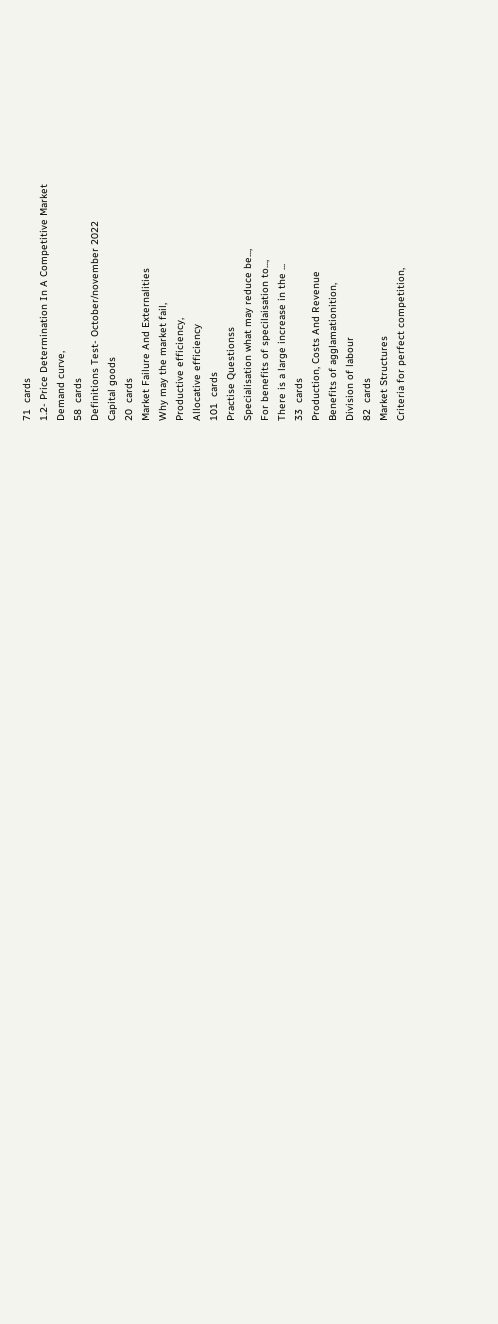71  cards
1.2- Price Determination In A Competitive Market
Demand curve,
58  cards
Definitions Test- October/november 2022
Capital goods
20  cards
Market Failure And Externalities
Why may the market fail,
Productive efficiency,
Allocative efficiency
101  cards
Practise Questionss
Specialisation what may reduce be...,
For benefits of specilaisation to...,
There is a large increase in the ...
33  cards
Production, Costs And Revenue
Benefits of agglamationition,
Division of labour
82  cards
Market Structures
Criteria for perfect competition,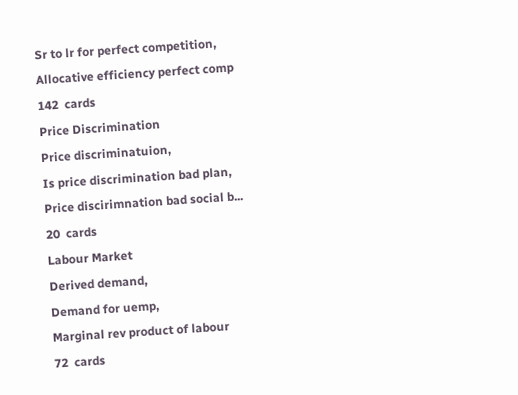Sr to lr for perfect competition,
Allocative efficiency perfect comp
142  cards
Price Discrimination
Price discriminatuion,
Is price discrimination bad plan,
Price discirimnation bad social b...
20  cards
Labour Market
Derived demand,
Demand for uemp,
Marginal rev product of labour
72  cards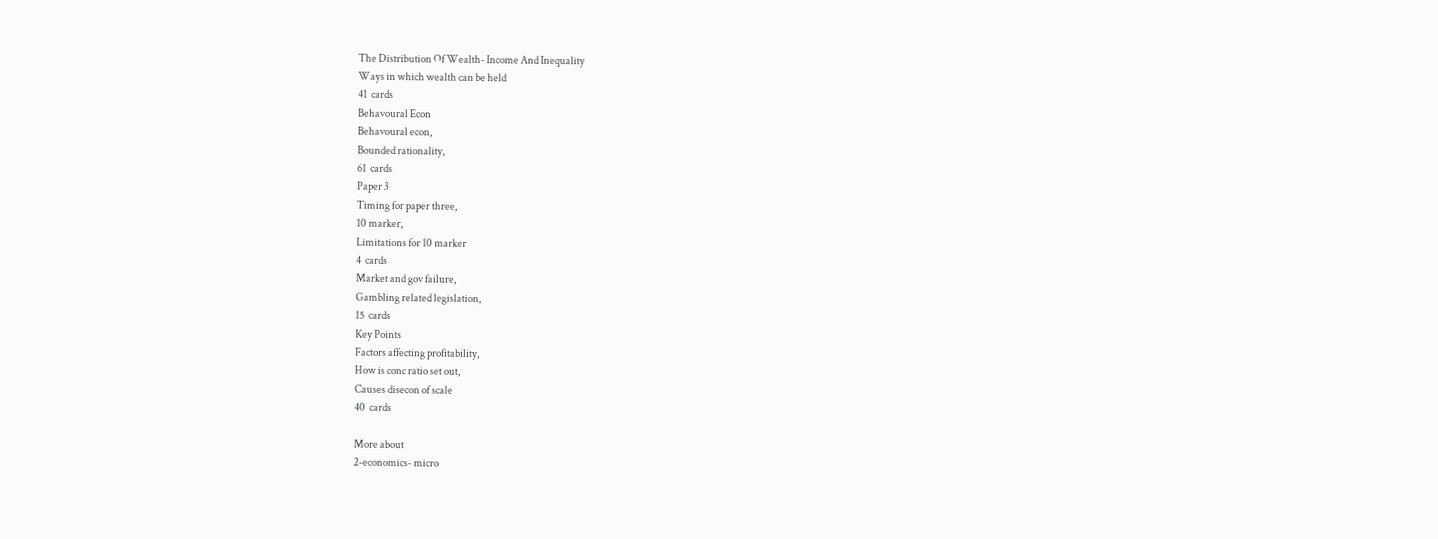The Distribution Of Wealth- Income And Inequality
Ways in which wealth can be held
41  cards
Behavoural Econ
Behavoural econ,
Bounded rationality,
61  cards
Paper 3
Timing for paper three,
10 marker,
Limitations for 10 marker
4  cards
Market and gov failure,
Gambling related legislation,
15  cards
Key Points
Factors affecting profitability,
How is conc ratio set out,
Causes disecon of scale
40  cards

More about
2-economics- micro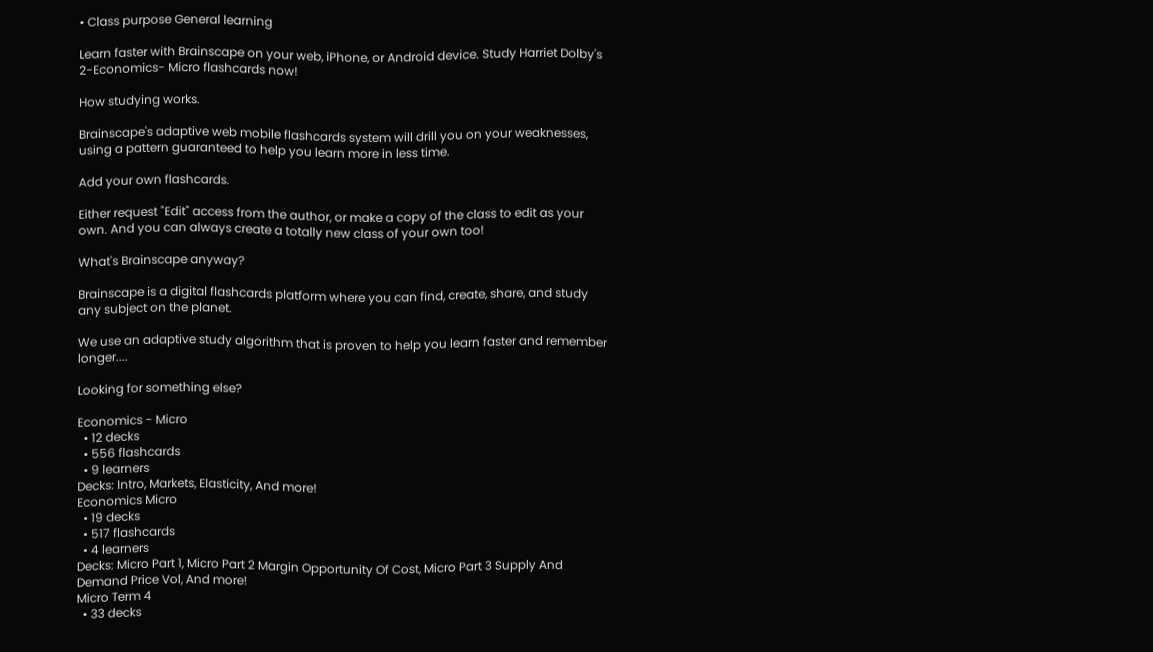• Class purpose General learning

Learn faster with Brainscape on your web, iPhone, or Android device. Study Harriet Dolby's 2-Economics- Micro flashcards now!

How studying works.

Brainscape's adaptive web mobile flashcards system will drill you on your weaknesses, using a pattern guaranteed to help you learn more in less time.

Add your own flashcards.

Either request "Edit" access from the author, or make a copy of the class to edit as your own. And you can always create a totally new class of your own too!

What's Brainscape anyway?

Brainscape is a digital flashcards platform where you can find, create, share, and study any subject on the planet.

We use an adaptive study algorithm that is proven to help you learn faster and remember longer....

Looking for something else?

Economics - Micro
  • 12 decks
  • 556 flashcards
  • 9 learners
Decks: Intro, Markets, Elasticity, And more!
Economics Micro
  • 19 decks
  • 517 flashcards
  • 4 learners
Decks: Micro Part 1, Micro Part 2 Margin Opportunity Of Cost, Micro Part 3 Supply And Demand Price Vol, And more!
Micro Term 4
  • 33 decks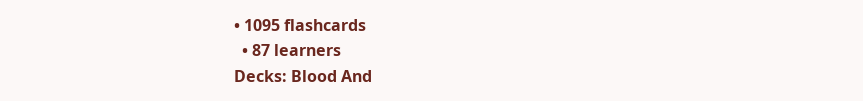• 1095 flashcards
  • 87 learners
Decks: Blood And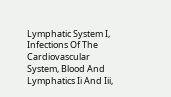Lymphatic System I, Infections Of The Cardiovascular System, Blood And Lymphatics Ii And Iii,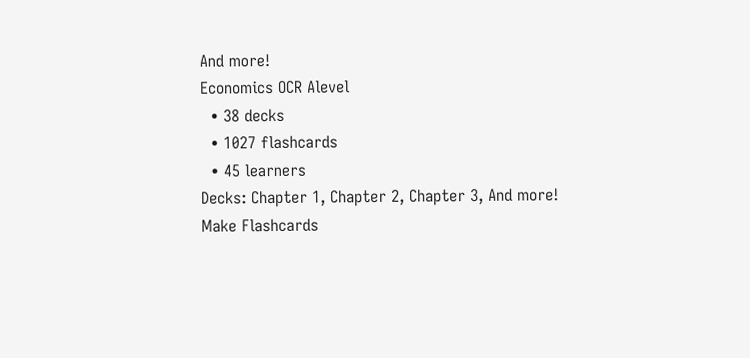And more!
Economics OCR Alevel
  • 38 decks
  • 1027 flashcards
  • 45 learners
Decks: Chapter 1, Chapter 2, Chapter 3, And more!
Make Flashcards